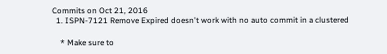Commits on Oct 21, 2016
  1. ISPN-7121 Remove Expired doesn't work with no auto commit in a clustered

    * Make sure to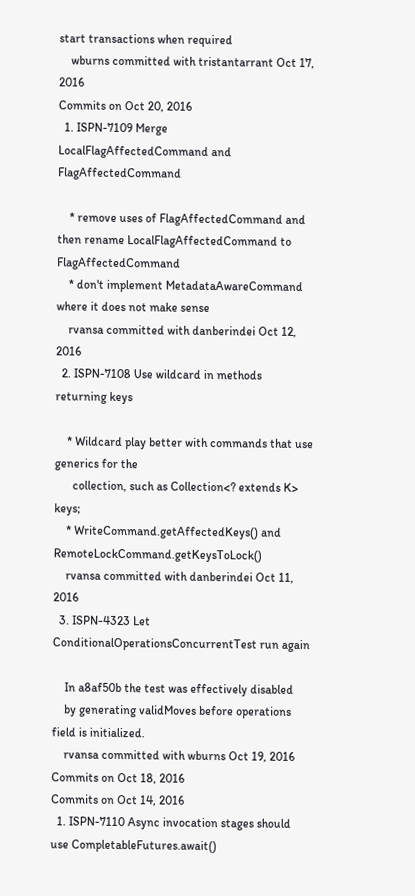start transactions when required
    wburns committed with tristantarrant Oct 17, 2016
Commits on Oct 20, 2016
  1. ISPN-7109 Merge LocalFlagAffectedCommand and FlagAffectedCommand

    * remove uses of FlagAffectedCommand and then rename LocalFlagAffectedCommand to FlagAffectedCommand
    * don't implement MetadataAwareCommand where it does not make sense
    rvansa committed with danberindei Oct 12, 2016
  2. ISPN-7108 Use wildcard in methods returning keys

    * Wildcard play better with commands that use generics for the
      collection, such as Collection<? extends K> keys;
    * WriteCommand.getAffectedKeys() and RemoteLockCommand.getKeysToLock()
    rvansa committed with danberindei Oct 11, 2016
  3. ISPN-4323 Let ConditionalOperationsConcurrentTest run again

    In a8af50b the test was effectively disabled
    by generating validMoves before operations field is initialized.
    rvansa committed with wburns Oct 19, 2016
Commits on Oct 18, 2016
Commits on Oct 14, 2016
  1. ISPN-7110 Async invocation stages should use CompletableFutures.await()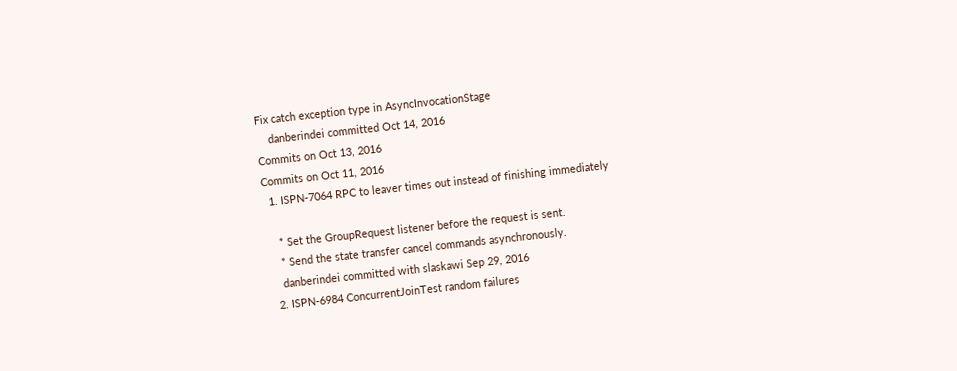Fix catch exception type in AsyncInvocationStage
    danberindei committed Oct 14, 2016
Commits on Oct 13, 2016
Commits on Oct 11, 2016
  1. ISPN-7064 RPC to leaver times out instead of finishing immediately

    * Set the GroupRequest listener before the request is sent.
    * Send the state transfer cancel commands asynchronously.
    danberindei committed with slaskawi Sep 29, 2016
  2. ISPN-6984 ConcurrentJoinTest random failures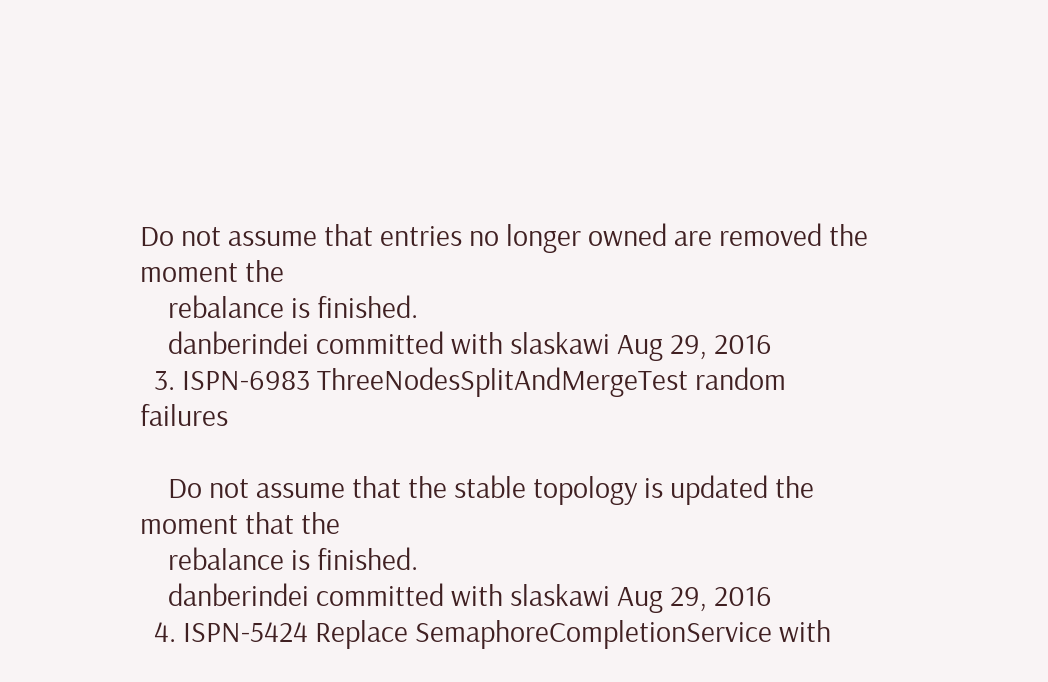Do not assume that entries no longer owned are removed the moment the
    rebalance is finished.
    danberindei committed with slaskawi Aug 29, 2016
  3. ISPN-6983 ThreeNodesSplitAndMergeTest random failures

    Do not assume that the stable topology is updated the moment that the
    rebalance is finished.
    danberindei committed with slaskawi Aug 29, 2016
  4. ISPN-5424 Replace SemaphoreCompletionService with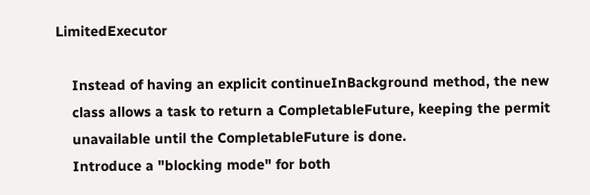LimitedExecutor

    Instead of having an explicit continueInBackground method, the new
    class allows a task to return a CompletableFuture, keeping the permit
    unavailable until the CompletableFuture is done.
    Introduce a "blocking mode" for both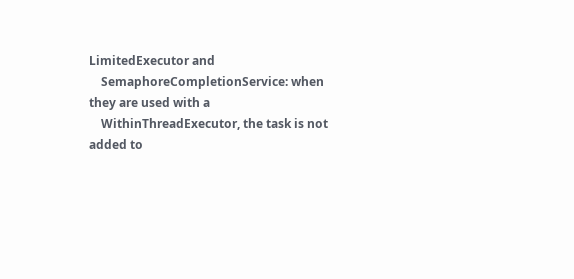LimitedExecutor and
    SemaphoreCompletionService: when they are used with a
    WithinThreadExecutor, the task is not added to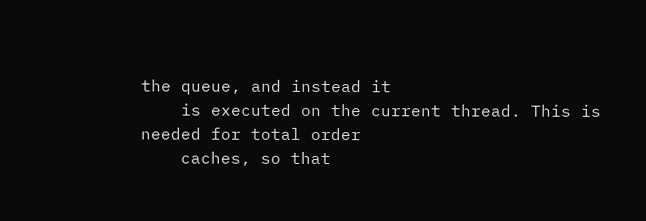the queue, and instead it
    is executed on the current thread. This is needed for total order
    caches, so that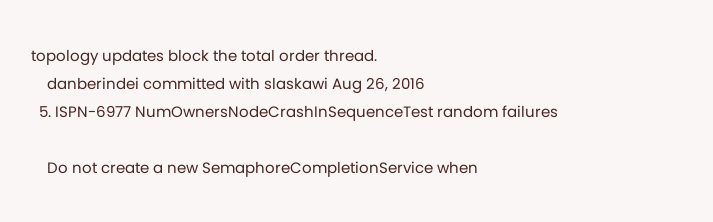topology updates block the total order thread.
    danberindei committed with slaskawi Aug 26, 2016
  5. ISPN-6977 NumOwnersNodeCrashInSequenceTest random failures

    Do not create a new SemaphoreCompletionService when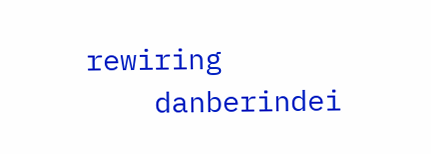rewiring
    danberindei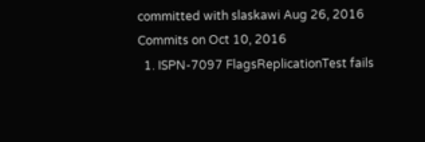committed with slaskawi Aug 26, 2016
Commits on Oct 10, 2016
  1. ISPN-7097 FlagsReplicationTest fails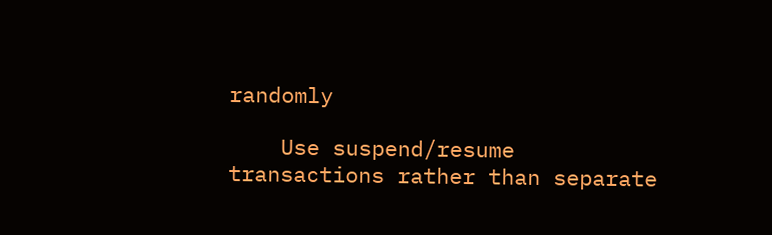randomly

    Use suspend/resume transactions rather than separate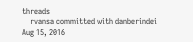threads
    rvansa committed with danberindei Aug 15, 2016